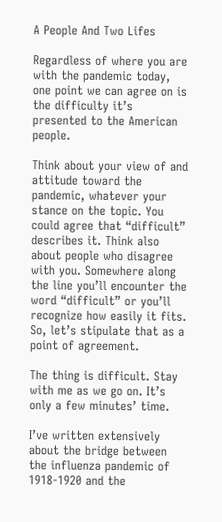A People And Two Lifes

Regardless of where you are with the pandemic today, one point we can agree on is the difficulty it’s presented to the American people.

Think about your view of and attitude toward the pandemic, whatever your stance on the topic. You could agree that “difficult” describes it. Think also about people who disagree with you. Somewhere along the line you’ll encounter the word “difficult” or you’ll recognize how easily it fits. So, let’s stipulate that as a point of agreement.

The thing is difficult. Stay with me as we go on. It’s only a few minutes’ time.

I’ve written extensively about the bridge between the influenza pandemic of 1918-1920 and the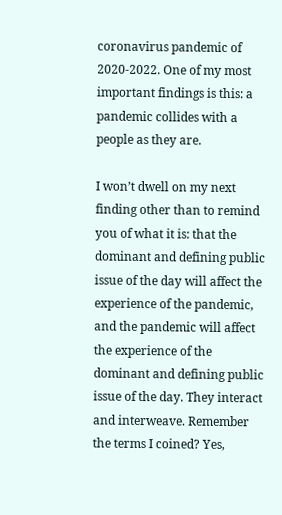coronavirus pandemic of 2020-2022. One of my most important findings is this: a pandemic collides with a people as they are.

I won’t dwell on my next finding other than to remind you of what it is: that the dominant and defining public issue of the day will affect the experience of the pandemic, and the pandemic will affect the experience of the dominant and defining public issue of the day. They interact and interweave. Remember the terms I coined? Yes,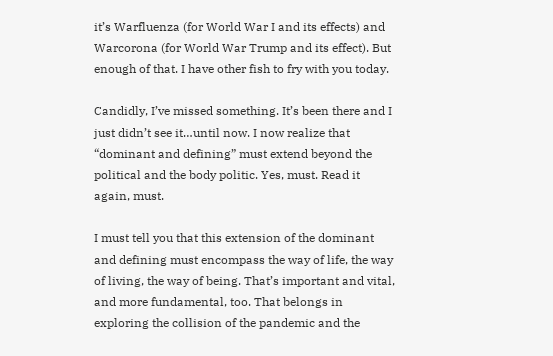it’s Warfluenza (for World War I and its effects) and Warcorona (for World War Trump and its effect). But enough of that. I have other fish to fry with you today.

Candidly, I’ve missed something. It’s been there and I just didn’t see it…until now. I now realize that “dominant and defining” must extend beyond the political and the body politic. Yes, must. Read it again, must.

I must tell you that this extension of the dominant and defining must encompass the way of life, the way of living, the way of being. That’s important and vital, and more fundamental, too. That belongs in exploring the collision of the pandemic and the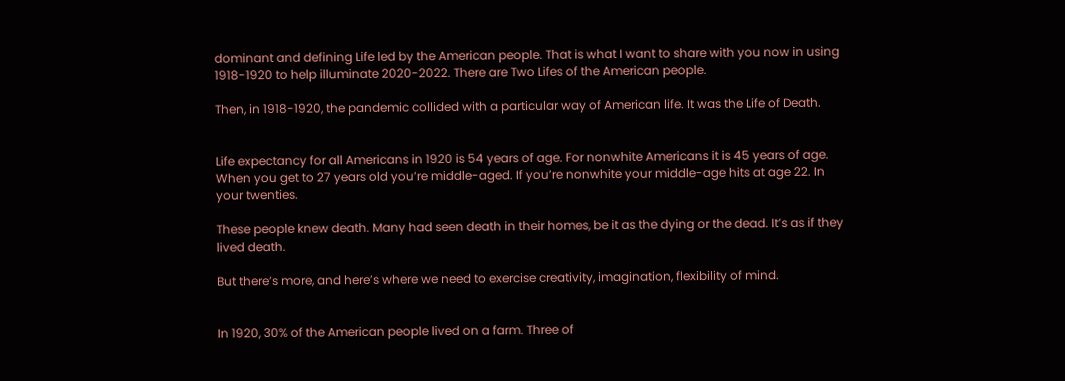dominant and defining Life led by the American people. That is what I want to share with you now in using 1918-1920 to help illuminate 2020-2022. There are Two Lifes of the American people.

Then, in 1918-1920, the pandemic collided with a particular way of American life. It was the Life of Death.


Life expectancy for all Americans in 1920 is 54 years of age. For nonwhite Americans it is 45 years of age. When you get to 27 years old you’re middle-aged. If you’re nonwhite your middle-age hits at age 22. In your twenties.

These people knew death. Many had seen death in their homes, be it as the dying or the dead. It’s as if they lived death.

But there’s more, and here’s where we need to exercise creativity, imagination, flexibility of mind.


In 1920, 30% of the American people lived on a farm. Three of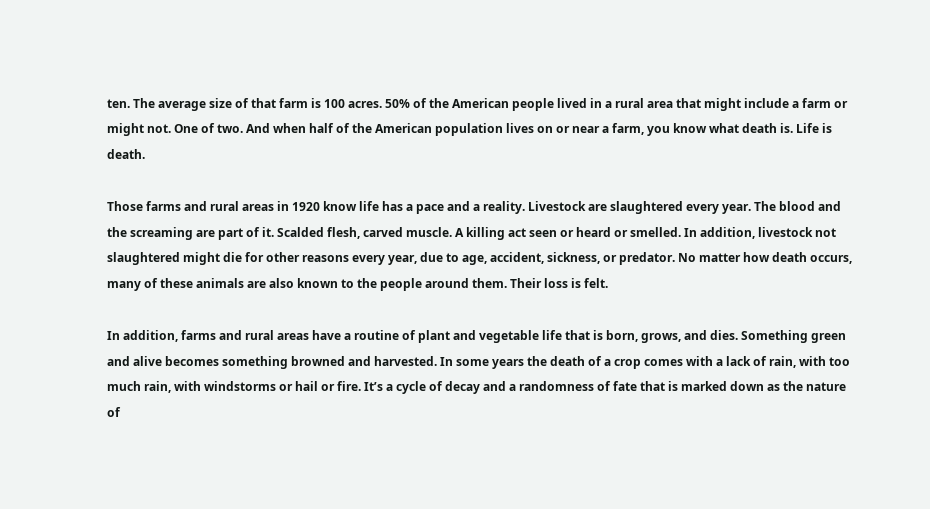ten. The average size of that farm is 100 acres. 50% of the American people lived in a rural area that might include a farm or might not. One of two. And when half of the American population lives on or near a farm, you know what death is. Life is death.

Those farms and rural areas in 1920 know life has a pace and a reality. Livestock are slaughtered every year. The blood and the screaming are part of it. Scalded flesh, carved muscle. A killing act seen or heard or smelled. In addition, livestock not slaughtered might die for other reasons every year, due to age, accident, sickness, or predator. No matter how death occurs, many of these animals are also known to the people around them. Their loss is felt.

In addition, farms and rural areas have a routine of plant and vegetable life that is born, grows, and dies. Something green and alive becomes something browned and harvested. In some years the death of a crop comes with a lack of rain, with too much rain, with windstorms or hail or fire. It’s a cycle of decay and a randomness of fate that is marked down as the nature of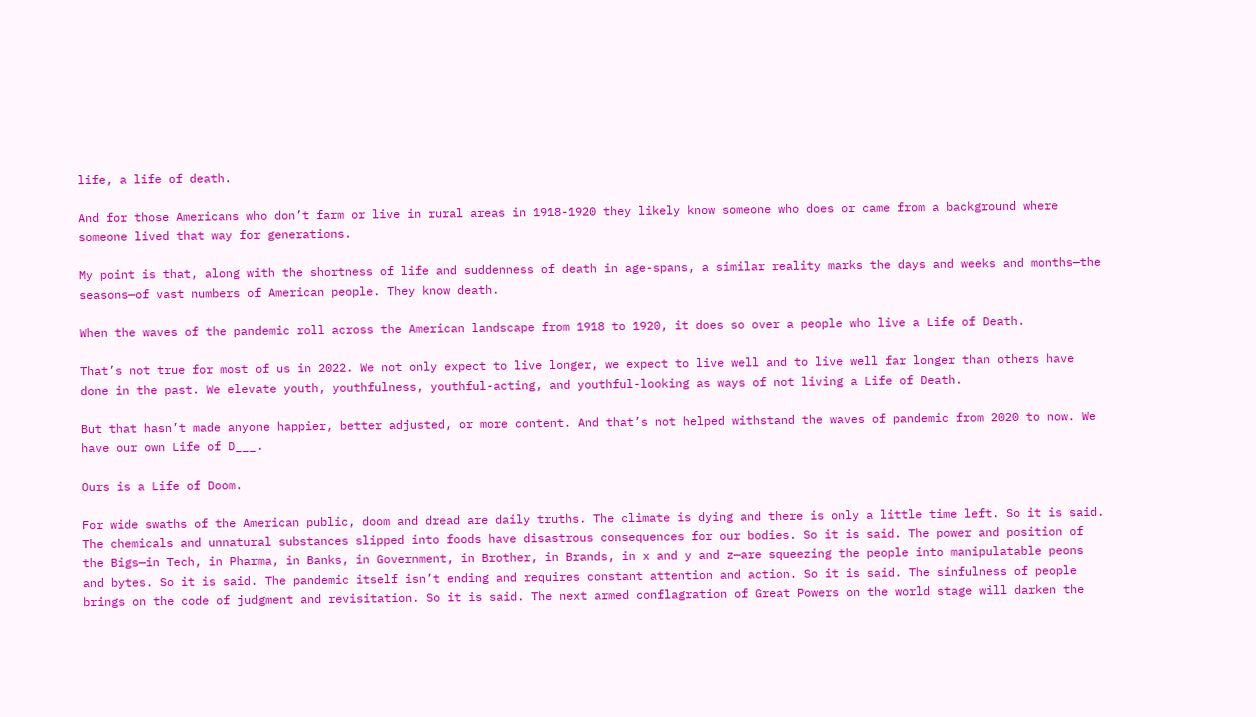life, a life of death.

And for those Americans who don’t farm or live in rural areas in 1918-1920 they likely know someone who does or came from a background where someone lived that way for generations.

My point is that, along with the shortness of life and suddenness of death in age-spans, a similar reality marks the days and weeks and months—the seasons—of vast numbers of American people. They know death.

When the waves of the pandemic roll across the American landscape from 1918 to 1920, it does so over a people who live a Life of Death.

That’s not true for most of us in 2022. We not only expect to live longer, we expect to live well and to live well far longer than others have done in the past. We elevate youth, youthfulness, youthful-acting, and youthful-looking as ways of not living a Life of Death.

But that hasn’t made anyone happier, better adjusted, or more content. And that’s not helped withstand the waves of pandemic from 2020 to now. We have our own Life of D___.

Ours is a Life of Doom.

For wide swaths of the American public, doom and dread are daily truths. The climate is dying and there is only a little time left. So it is said. The chemicals and unnatural substances slipped into foods have disastrous consequences for our bodies. So it is said. The power and position of the Bigs—in Tech, in Pharma, in Banks, in Government, in Brother, in Brands, in x and y and z—are squeezing the people into manipulatable peons and bytes. So it is said. The pandemic itself isn’t ending and requires constant attention and action. So it is said. The sinfulness of people brings on the code of judgment and revisitation. So it is said. The next armed conflagration of Great Powers on the world stage will darken the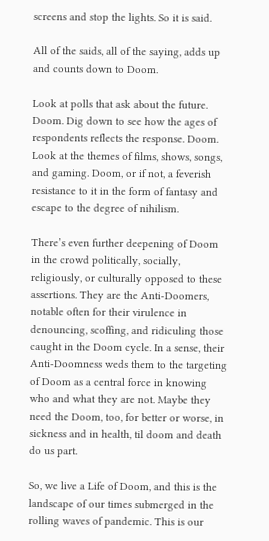screens and stop the lights. So it is said.

All of the saids, all of the saying, adds up and counts down to Doom.

Look at polls that ask about the future. Doom. Dig down to see how the ages of respondents reflects the response. Doom. Look at the themes of films, shows, songs, and gaming. Doom, or if not, a feverish resistance to it in the form of fantasy and escape to the degree of nihilism.

There’s even further deepening of Doom in the crowd politically, socially, religiously, or culturally opposed to these assertions. They are the Anti-Doomers, notable often for their virulence in denouncing, scoffing, and ridiculing those caught in the Doom cycle. In a sense, their Anti-Doomness weds them to the targeting of Doom as a central force in knowing who and what they are not. Maybe they need the Doom, too, for better or worse, in sickness and in health, til doom and death do us part.

So, we live a Life of Doom, and this is the landscape of our times submerged in the rolling waves of pandemic. This is our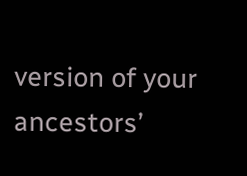version of your ancestors’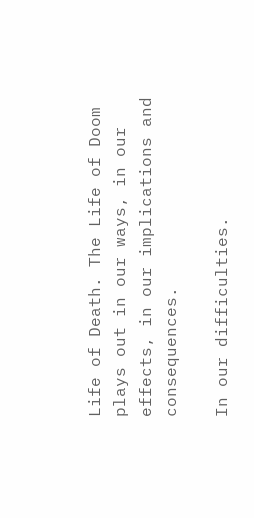Life of Death. The Life of Doom plays out in our ways, in our effects, in our implications and consequences.

In our difficulties.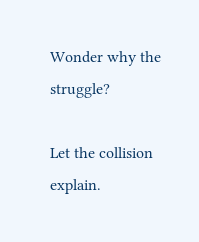Wonder why the struggle?

Let the collision explain.